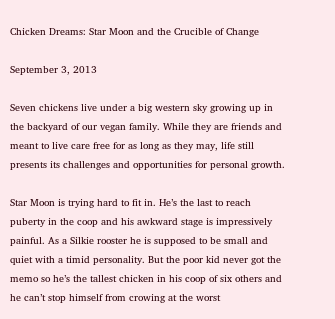Chicken Dreams: Star Moon and the Crucible of Change

September 3, 2013

Seven chickens live under a big western sky growing up in the backyard of our vegan family. While they are friends and meant to live care free for as long as they may, life still presents its challenges and opportunities for personal growth.

Star Moon is trying hard to fit in. He’s the last to reach puberty in the coop and his awkward stage is impressively painful. As a Silkie rooster he is supposed to be small and quiet with a timid personality. But the poor kid never got the memo so he’s the tallest chicken in his coop of six others and he can’t stop himself from crowing at the worst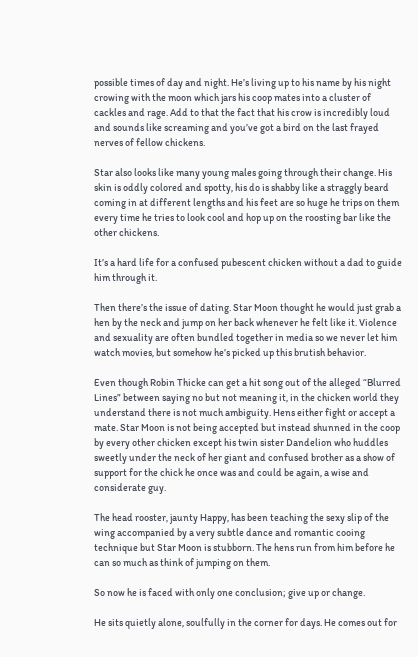possible times of day and night. He’s living up to his name by his night crowing with the moon which jars his coop mates into a cluster of cackles and rage. Add to that the fact that his crow is incredibly loud and sounds like screaming and you’ve got a bird on the last frayed nerves of fellow chickens.

Star also looks like many young males going through their change. His skin is oddly colored and spotty, his do is shabby like a straggly beard coming in at different lengths and his feet are so huge he trips on them every time he tries to look cool and hop up on the roosting bar like the other chickens.

It’s a hard life for a confused pubescent chicken without a dad to guide him through it.

Then there’s the issue of dating. Star Moon thought he would just grab a hen by the neck and jump on her back whenever he felt like it. Violence and sexuality are often bundled together in media so we never let him watch movies, but somehow he’s picked up this brutish behavior.

Even though Robin Thicke can get a hit song out of the alleged “Blurred Lines” between saying no but not meaning it, in the chicken world they understand there is not much ambiguity. Hens either fight or accept a mate. Star Moon is not being accepted but instead shunned in the coop by every other chicken except his twin sister Dandelion who huddles sweetly under the neck of her giant and confused brother as a show of support for the chick he once was and could be again, a wise and considerate guy.

The head rooster, jaunty Happy, has been teaching the sexy slip of the wing accompanied by a very subtle dance and romantic cooing technique but Star Moon is stubborn. The hens run from him before he can so much as think of jumping on them.

So now he is faced with only one conclusion; give up or change.

He sits quietly alone, soulfully in the corner for days. He comes out for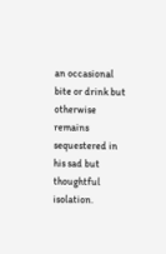an occasional bite or drink but otherwise remains sequestered in his sad but thoughtful isolation.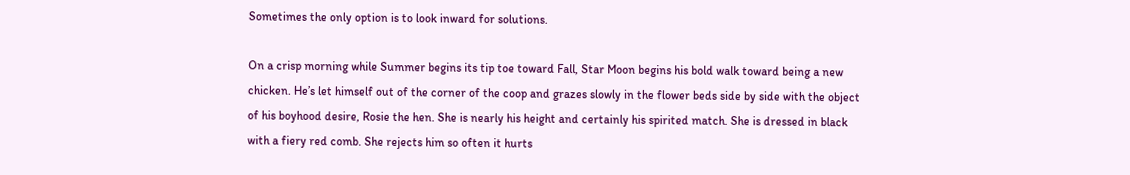Sometimes the only option is to look inward for solutions.

On a crisp morning while Summer begins its tip toe toward Fall, Star Moon begins his bold walk toward being a new chicken. He’s let himself out of the corner of the coop and grazes slowly in the flower beds side by side with the object of his boyhood desire, Rosie the hen. She is nearly his height and certainly his spirited match. She is dressed in black with a fiery red comb. She rejects him so often it hurts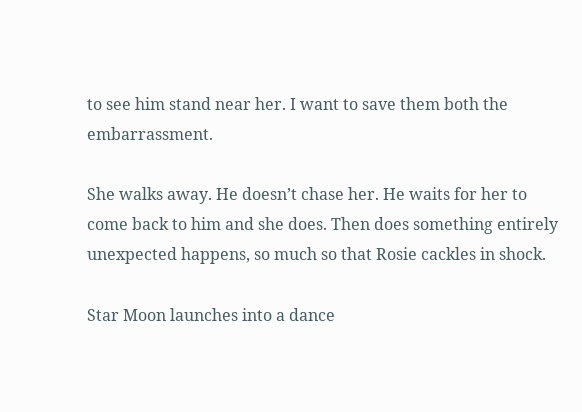to see him stand near her. I want to save them both the embarrassment.

She walks away. He doesn’t chase her. He waits for her to come back to him and she does. Then does something entirely unexpected happens, so much so that Rosie cackles in shock.

Star Moon launches into a dance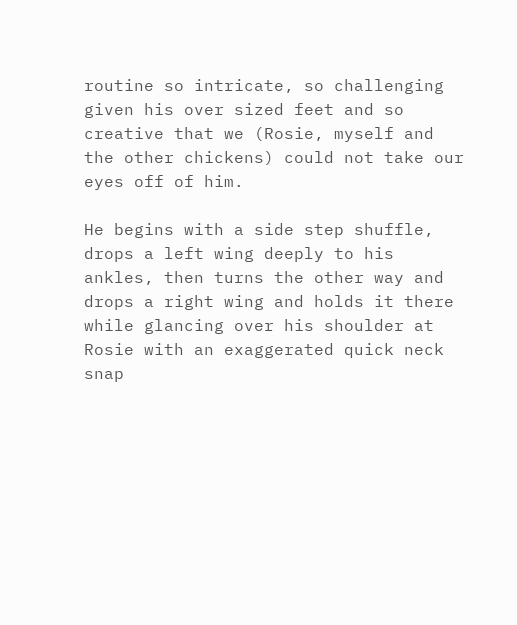routine so intricate, so challenging given his over sized feet and so creative that we (Rosie, myself and the other chickens) could not take our eyes off of him.

He begins with a side step shuffle, drops a left wing deeply to his ankles, then turns the other way and drops a right wing and holds it there while glancing over his shoulder at Rosie with an exaggerated quick neck snap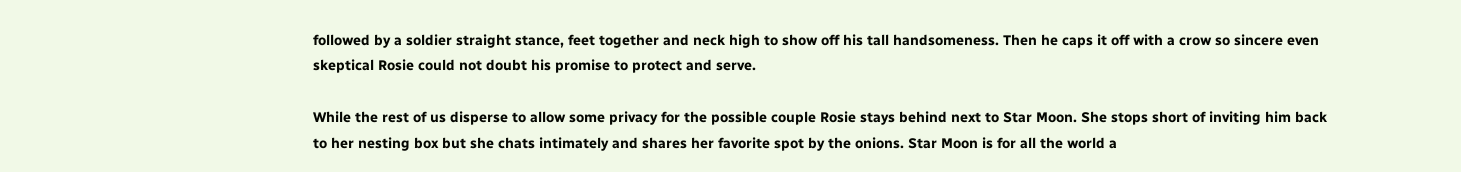followed by a soldier straight stance, feet together and neck high to show off his tall handsomeness. Then he caps it off with a crow so sincere even skeptical Rosie could not doubt his promise to protect and serve.

While the rest of us disperse to allow some privacy for the possible couple Rosie stays behind next to Star Moon. She stops short of inviting him back to her nesting box but she chats intimately and shares her favorite spot by the onions. Star Moon is for all the world a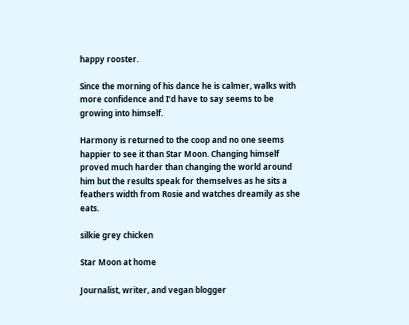happy rooster.

Since the morning of his dance he is calmer, walks with more confidence and I’d have to say seems to be growing into himself.

Harmony is returned to the coop and no one seems happier to see it than Star Moon. Changing himself proved much harder than changing the world around him but the results speak for themselves as he sits a feathers width from Rosie and watches dreamily as she eats.

silkie grey chicken

Star Moon at home

Journalist, writer, and vegan blogger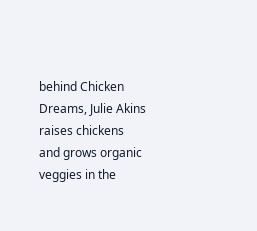behind Chicken Dreams, Julie Akins raises chickens and grows organic veggies in the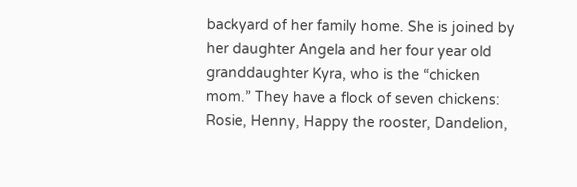backyard of her family home. She is joined by her daughter Angela and her four year old granddaughter Kyra, who is the “chicken mom.” They have a flock of seven chickens: Rosie, Henny, Happy the rooster, Dandelion,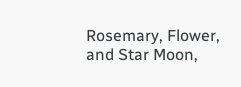Rosemary, Flower, and Star Moon,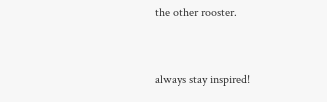the other rooster.


always stay inspired!